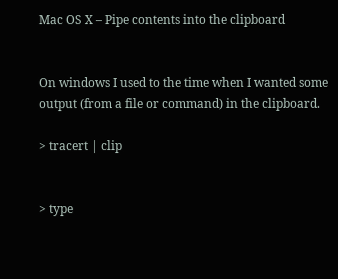Mac OS X – Pipe contents into the clipboard


On windows I used to the time when I wanted some output (from a file or command) in the clipboard.

> tracert | clip


> type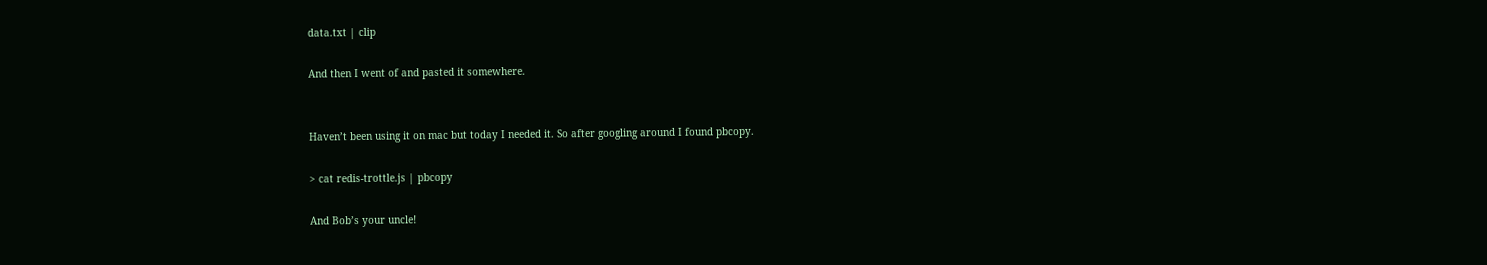data.txt | clip

And then I went of and pasted it somewhere.


Haven’t been using it on mac but today I needed it. So after googling around I found pbcopy.

> cat redis-trottle.js | pbcopy

And Bob’s your uncle!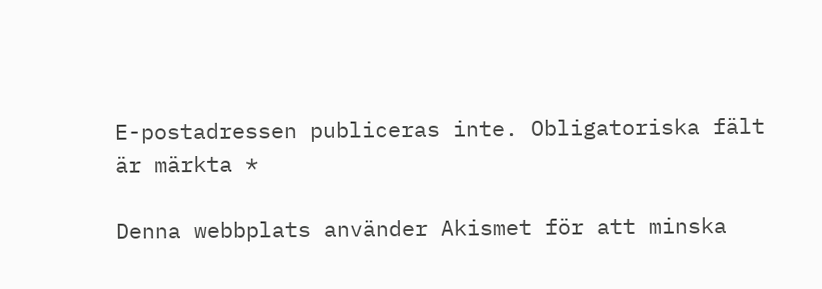E-postadressen publiceras inte. Obligatoriska fält är märkta *

Denna webbplats använder Akismet för att minska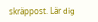skräppost. Lär dig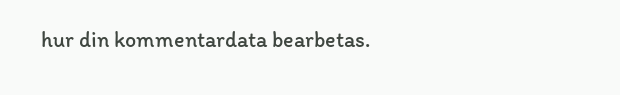hur din kommentardata bearbetas.